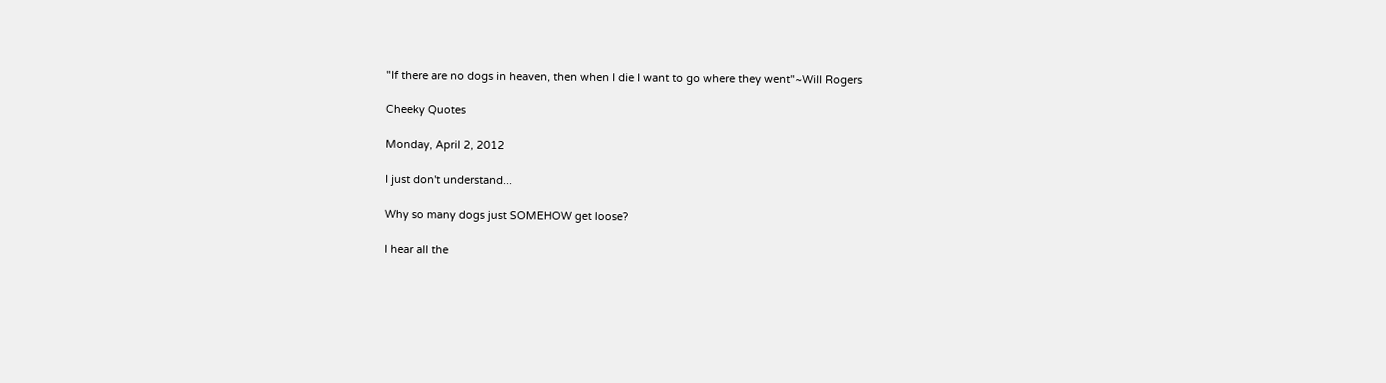"If there are no dogs in heaven, then when I die I want to go where they went"~Will Rogers

Cheeky Quotes

Monday, April 2, 2012

I just don't understand...

Why so many dogs just SOMEHOW get loose?

I hear all the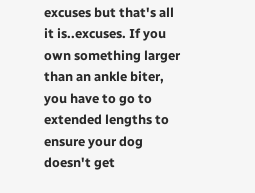excuses but that's all it is..excuses. If you own something larger than an ankle biter, you have to go to extended lengths to ensure your dog doesn't get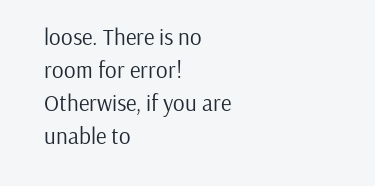loose. There is no room for error! Otherwise, if you are unable to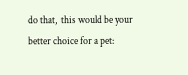do that,  this would be your better choice for a pet: